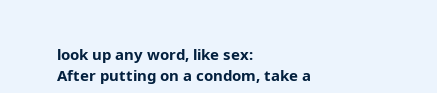look up any word, like sex:
After putting on a condom, take a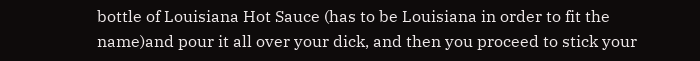bottle of Louisiana Hot Sauce (has to be Louisiana in order to fit the name)and pour it all over your dick, and then you proceed to stick your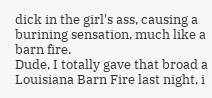dick in the girl's ass, causing a burining sensation, much like a barn fire.
Dude, I totally gave that broad a Louisiana Barn Fire last night, i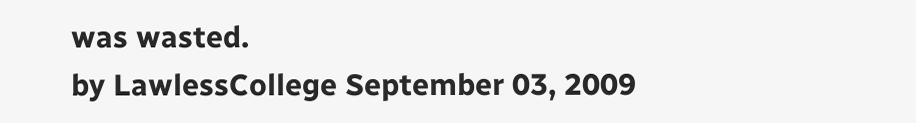was wasted.
by LawlessCollege September 03, 2009